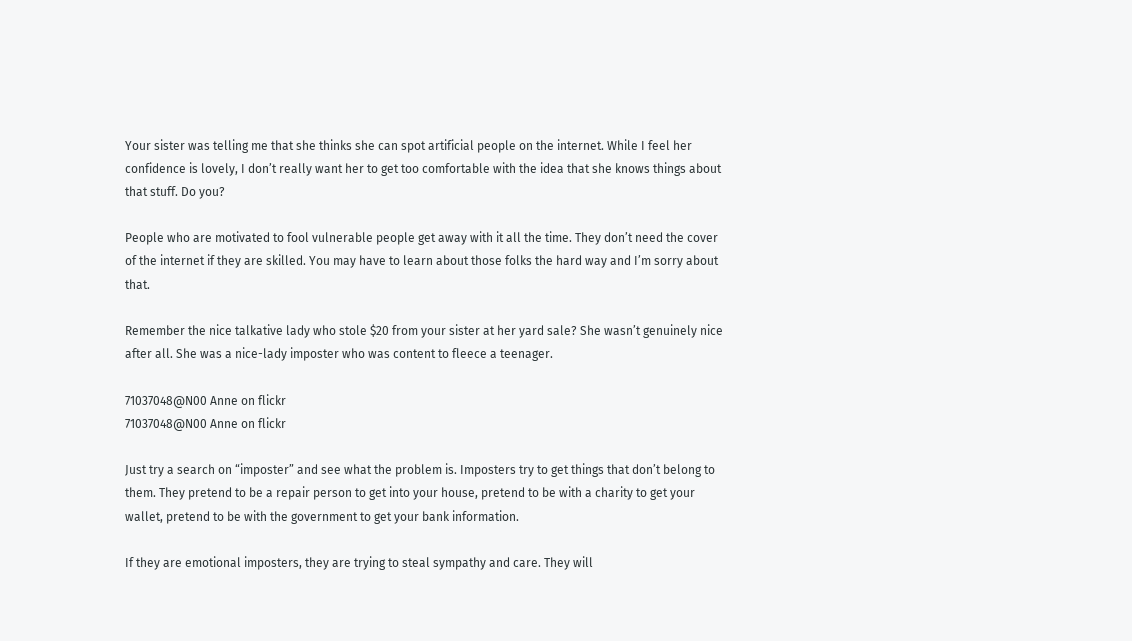Your sister was telling me that she thinks she can spot artificial people on the internet. While I feel her confidence is lovely, I don’t really want her to get too comfortable with the idea that she knows things about that stuff. Do you?

People who are motivated to fool vulnerable people get away with it all the time. They don’t need the cover of the internet if they are skilled. You may have to learn about those folks the hard way and I’m sorry about that.

Remember the nice talkative lady who stole $20 from your sister at her yard sale? She wasn’t genuinely nice after all. She was a nice-lady imposter who was content to fleece a teenager.

71037048@N00 Anne on flickr
71037048@N00 Anne on flickr

Just try a search on “imposter” and see what the problem is. Imposters try to get things that don’t belong to them. They pretend to be a repair person to get into your house, pretend to be with a charity to get your wallet, pretend to be with the government to get your bank information.

If they are emotional imposters, they are trying to steal sympathy and care. They will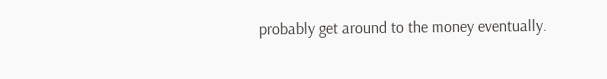probably get around to the money eventually.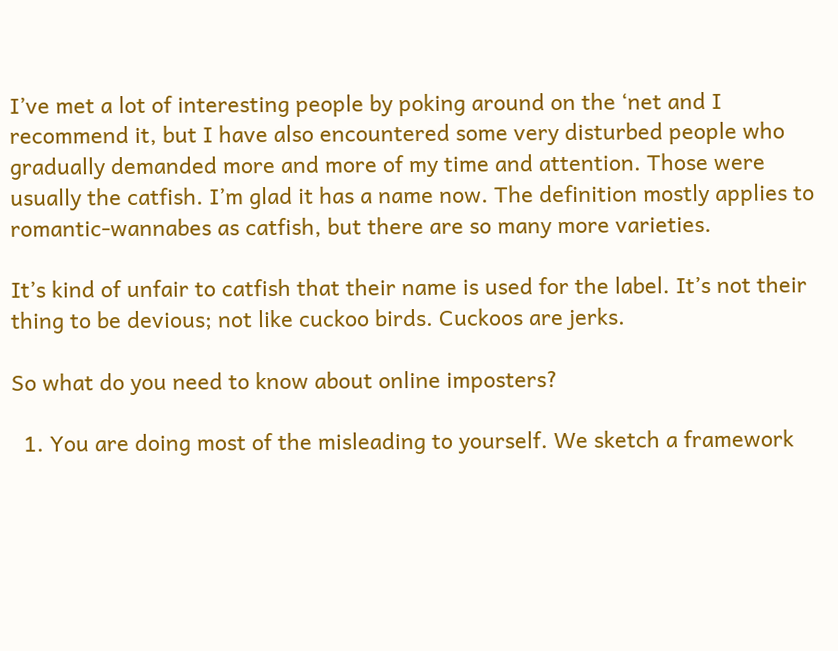I’ve met a lot of interesting people by poking around on the ‘net and I recommend it, but I have also encountered some very disturbed people who gradually demanded more and more of my time and attention. Those were usually the catfish. I’m glad it has a name now. The definition mostly applies to romantic-wannabes as catfish, but there are so many more varieties.

It’s kind of unfair to catfish that their name is used for the label. It’s not their thing to be devious; not like cuckoo birds. Cuckoos are jerks.

So what do you need to know about online imposters?

  1. You are doing most of the misleading to yourself. We sketch a framework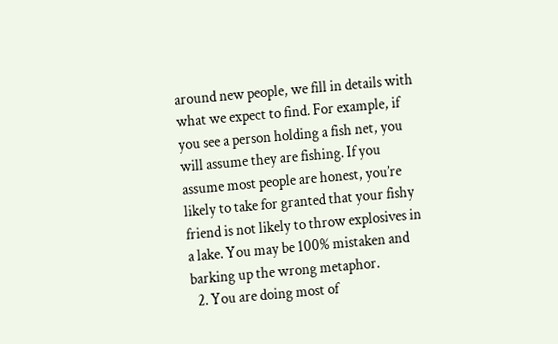around new people, we fill in details with what we expect to find. For example, if you see a person holding a fish net, you will assume they are fishing. If you assume most people are honest, you’re likely to take for granted that your fishy friend is not likely to throw explosives in a lake. You may be 100% mistaken and barking up the wrong metaphor.
  2. You are doing most of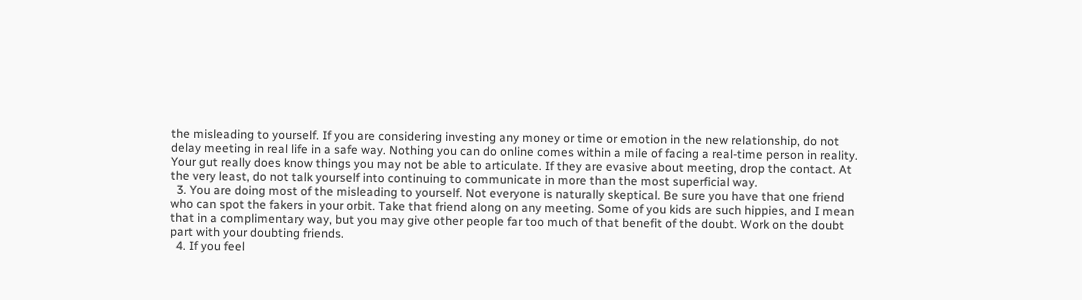the misleading to yourself. If you are considering investing any money or time or emotion in the new relationship, do not delay meeting in real life in a safe way. Nothing you can do online comes within a mile of facing a real-time person in reality. Your gut really does know things you may not be able to articulate. If they are evasive about meeting, drop the contact. At the very least, do not talk yourself into continuing to communicate in more than the most superficial way.
  3. You are doing most of the misleading to yourself. Not everyone is naturally skeptical. Be sure you have that one friend who can spot the fakers in your orbit. Take that friend along on any meeting. Some of you kids are such hippies, and I mean that in a complimentary way, but you may give other people far too much of that benefit of the doubt. Work on the doubt part with your doubting friends.
  4. If you feel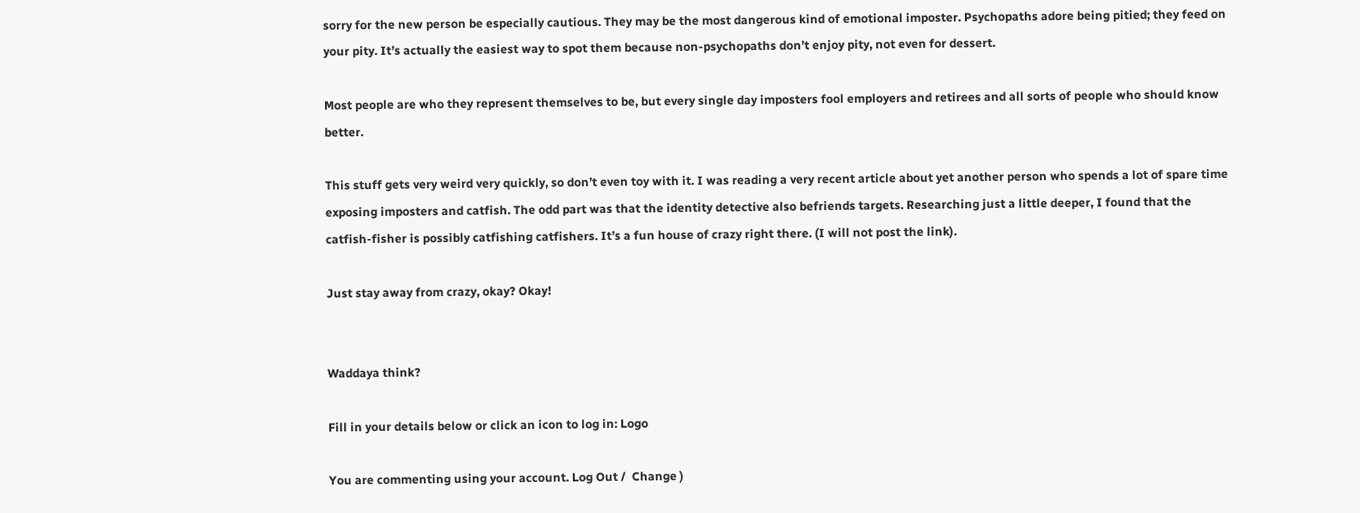sorry for the new person be especially cautious. They may be the most dangerous kind of emotional imposter. Psychopaths adore being pitied; they feed on your pity. It’s actually the easiest way to spot them because non-psychopaths don’t enjoy pity, not even for dessert.

Most people are who they represent themselves to be, but every single day imposters fool employers and retirees and all sorts of people who should know better.

This stuff gets very weird very quickly, so don’t even toy with it. I was reading a very recent article about yet another person who spends a lot of spare time exposing imposters and catfish. The odd part was that the identity detective also befriends targets. Researching just a little deeper, I found that the catfish-fisher is possibly catfishing catfishers. It’s a fun house of crazy right there. (I will not post the link).

Just stay away from crazy, okay? Okay!


Waddaya think?

Fill in your details below or click an icon to log in: Logo

You are commenting using your account. Log Out /  Change )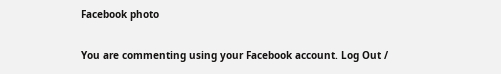Facebook photo

You are commenting using your Facebook account. Log Out /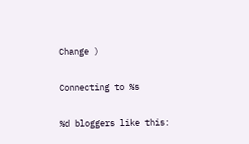Change )

Connecting to %s

%d bloggers like this: